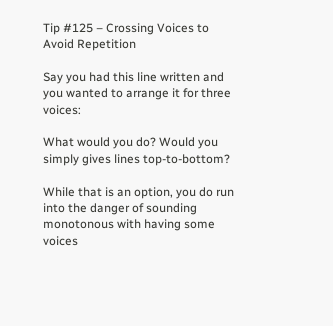Tip #125 – Crossing Voices to Avoid Repetition

Say you had this line written and you wanted to arrange it for three voices:

What would you do? Would you simply gives lines top-to-bottom?

While that is an option, you do run into the danger of sounding monotonous with having some voices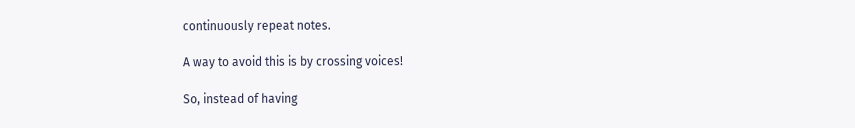continuously repeat notes.

A way to avoid this is by crossing voices!

So, instead of having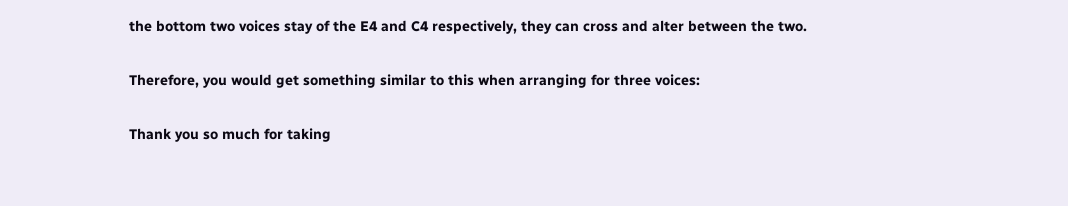the bottom two voices stay of the E4 and C4 respectively, they can cross and alter between the two.

Therefore, you would get something similar to this when arranging for three voices:

Thank you so much for taking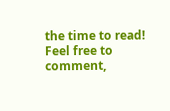the time to read! Feel free to comment,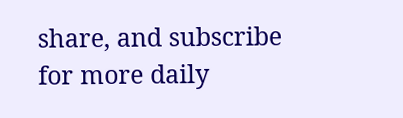share, and subscribe for more daily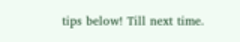tips below! Till next time.